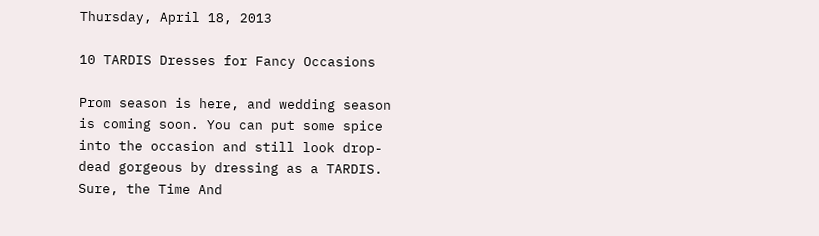Thursday, April 18, 2013

10 TARDIS Dresses for Fancy Occasions

Prom season is here, and wedding season is coming soon. You can put some spice into the occasion and still look drop-dead gorgeous by dressing as a TARDIS. Sure, the Time And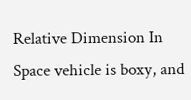Relative Dimension In Space vehicle is boxy, and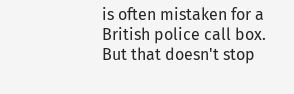is often mistaken for a British police call box. But that doesn't stop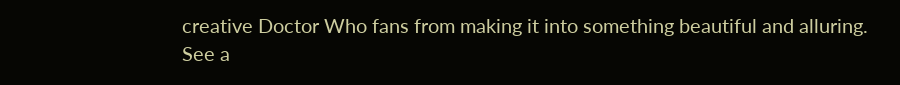creative Doctor Who fans from making it into something beautiful and alluring. See a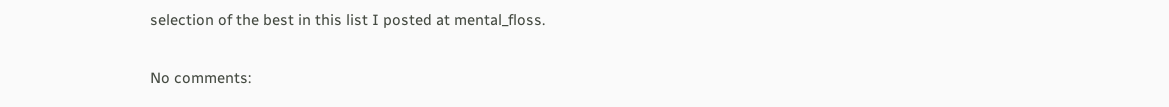selection of the best in this list I posted at mental_floss.

No comments: